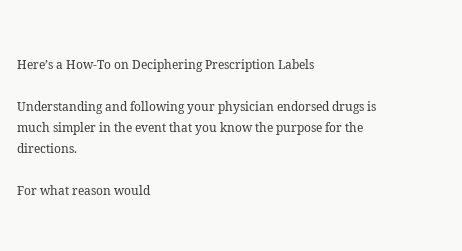Here’s a How-To on Deciphering Prescription Labels

Understanding and following your physician endorsed drugs is much simpler in the event that you know the purpose for the directions.

For what reason would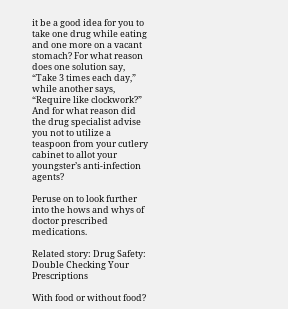it be a good idea for you to take one drug while eating and one more on a vacant stomach? For what reason does one solution say, “Take 3 times each day,” while another says, “Require like clockwork?” And for what reason did the drug specialist advise you not to utilize a teaspoon from your cutlery cabinet to allot your youngster’s anti-infection agents?

Peruse on to look further into the hows and whys of doctor prescribed medications.

Related story: Drug Safety: Double Checking Your Prescriptions

With food or without food?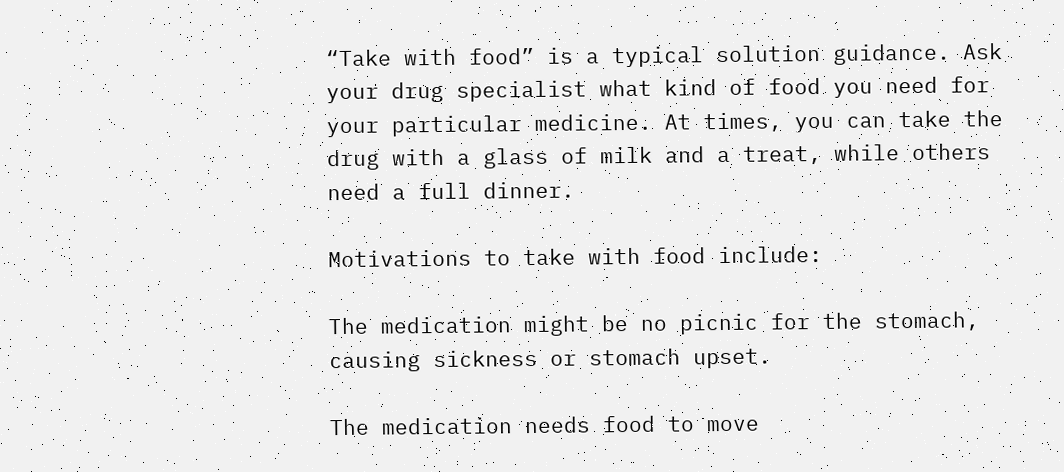“Take with food” is a typical solution guidance. Ask your drug specialist what kind of food you need for your particular medicine. At times, you can take the drug with a glass of milk and a treat, while others need a full dinner.

Motivations to take with food include:

The medication might be no picnic for the stomach, causing sickness or stomach upset.

The medication needs food to move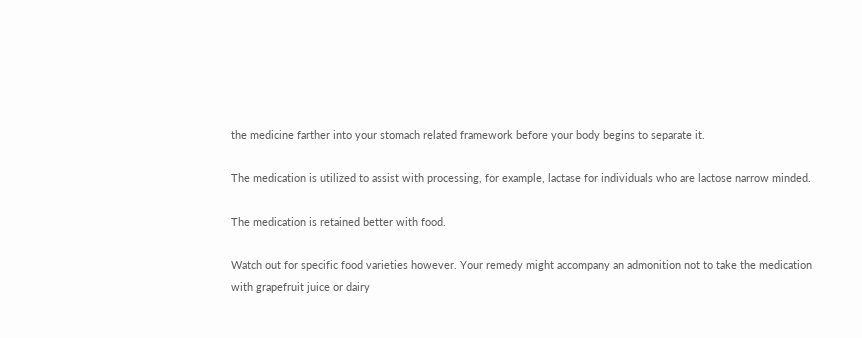the medicine farther into your stomach related framework before your body begins to separate it.

The medication is utilized to assist with processing, for example, lactase for individuals who are lactose narrow minded.

The medication is retained better with food.

Watch out for specific food varieties however. Your remedy might accompany an admonition not to take the medication with grapefruit juice or dairy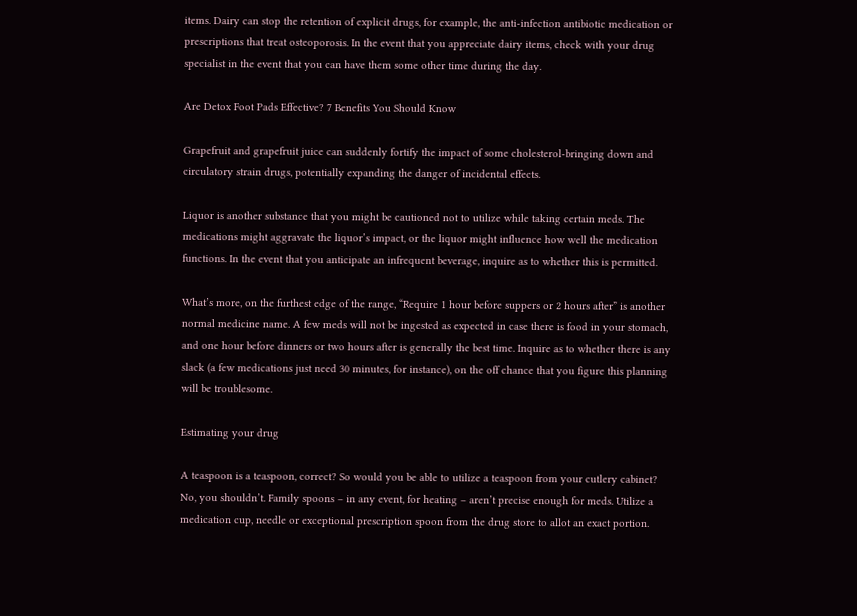items. Dairy can stop the retention of explicit drugs, for example, the anti-infection antibiotic medication or prescriptions that treat osteoporosis. In the event that you appreciate dairy items, check with your drug specialist in the event that you can have them some other time during the day.

Are Detox Foot Pads Effective? 7 Benefits You Should Know

Grapefruit and grapefruit juice can suddenly fortify the impact of some cholesterol-bringing down and circulatory strain drugs, potentially expanding the danger of incidental effects.

Liquor is another substance that you might be cautioned not to utilize while taking certain meds. The medications might aggravate the liquor’s impact, or the liquor might influence how well the medication functions. In the event that you anticipate an infrequent beverage, inquire as to whether this is permitted.

What’s more, on the furthest edge of the range, “Require 1 hour before suppers or 2 hours after” is another normal medicine name. A few meds will not be ingested as expected in case there is food in your stomach, and one hour before dinners or two hours after is generally the best time. Inquire as to whether there is any slack (a few medications just need 30 minutes, for instance), on the off chance that you figure this planning will be troublesome.

Estimating your drug

A teaspoon is a teaspoon, correct? So would you be able to utilize a teaspoon from your cutlery cabinet? No, you shouldn’t. Family spoons – in any event, for heating – aren’t precise enough for meds. Utilize a medication cup, needle or exceptional prescription spoon from the drug store to allot an exact portion.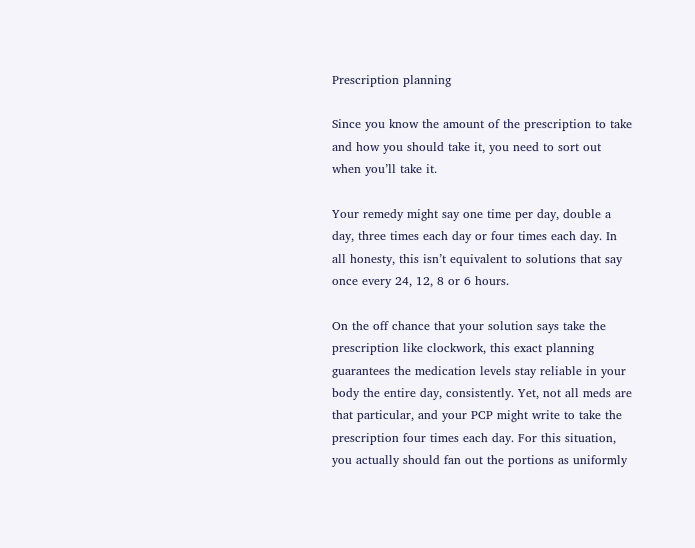Prescription planning

Since you know the amount of the prescription to take and how you should take it, you need to sort out when you’ll take it.

Your remedy might say one time per day, double a day, three times each day or four times each day. In all honesty, this isn’t equivalent to solutions that say once every 24, 12, 8 or 6 hours.

On the off chance that your solution says take the prescription like clockwork, this exact planning guarantees the medication levels stay reliable in your body the entire day, consistently. Yet, not all meds are that particular, and your PCP might write to take the prescription four times each day. For this situation, you actually should fan out the portions as uniformly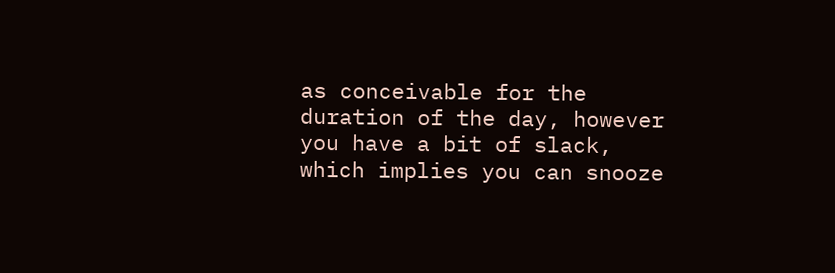as conceivable for the duration of the day, however you have a bit of slack, which implies you can snooze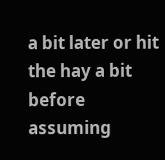a bit later or hit the hay a bit before assuming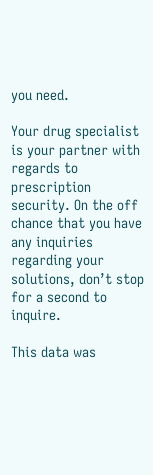you need.

Your drug specialist is your partner with regards to prescription security. On the off chance that you have any inquiries regarding your solutions, don’t stop for a second to inquire.

This data was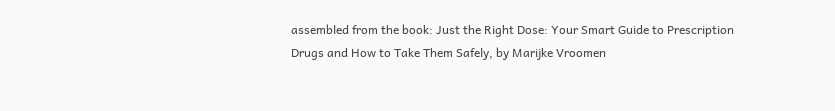assembled from the book: Just the Right Dose: Your Smart Guide to Prescription Drugs and How to Take Them Safely, by Marijke Vroomen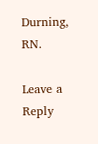Durning, RN.

Leave a Reply